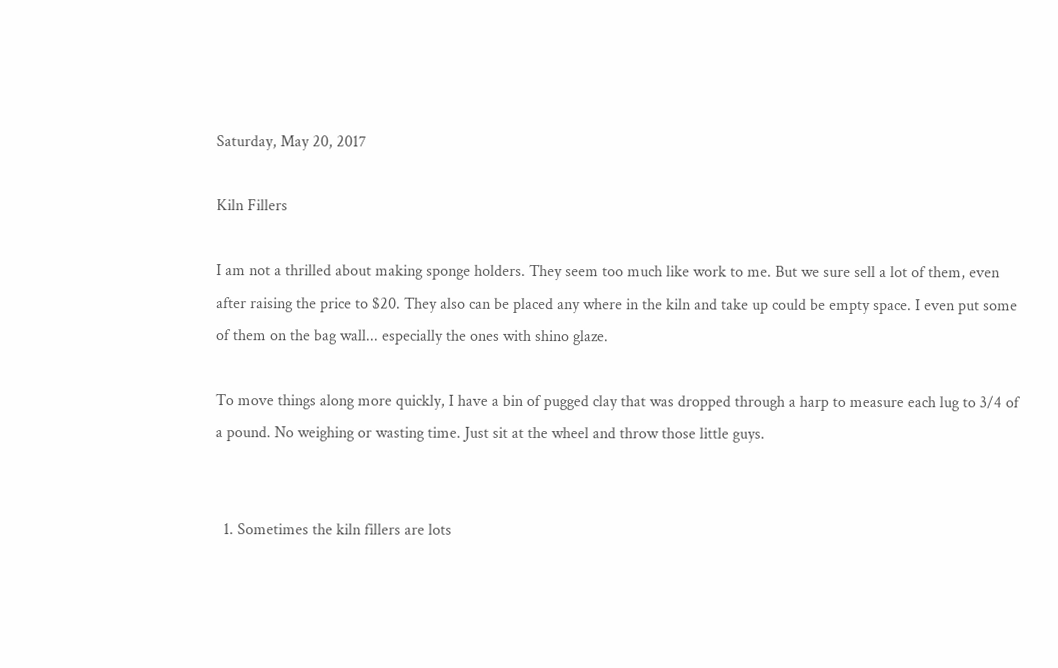Saturday, May 20, 2017

Kiln Fillers

I am not a thrilled about making sponge holders. They seem too much like work to me. But we sure sell a lot of them, even after raising the price to $20. They also can be placed any where in the kiln and take up could be empty space. I even put some of them on the bag wall... especially the ones with shino glaze.

To move things along more quickly, I have a bin of pugged clay that was dropped through a harp to measure each lug to 3/4 of a pound. No weighing or wasting time. Just sit at the wheel and throw those little guys.


  1. Sometimes the kiln fillers are lots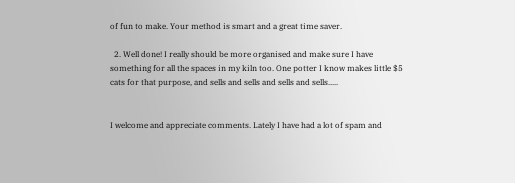of fun to make. Your method is smart and a great time saver.

  2. Well done! I really should be more organised and make sure I have something for all the spaces in my kiln too. One potter I know makes little $5 cats for that purpose, and sells and sells and sells and sells.....


I welcome and appreciate comments. Lately I have had a lot of spam and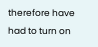therefore have had to turn on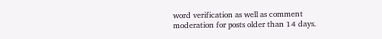word verification as well as comment moderation for posts older than 14 days.